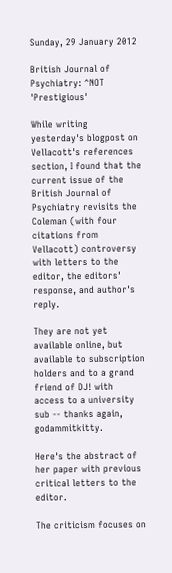Sunday, 29 January 2012

British Journal of Psychiatry: ^NOT 'Prestigious'

While writing yesterday's blogpost on Vellacott's references section, I found that the current issue of the British Journal of Psychiatry revisits the Coleman (with four citations from Vellacott) controversy with letters to the editor, the editors' response, and author's reply.

They are not yet available online, but available to subscription holders and to a grand friend of DJ! with access to a university sub -- thanks again, godammitkitty.

Here's the abstract of her paper with previous critical letters to the editor.

The criticism focuses on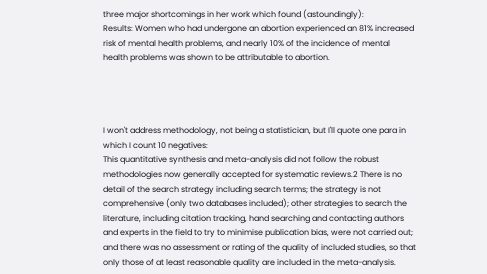three major shortcomings in her work which found (astoundingly):
Results: Women who had undergone an abortion experienced an 81% increased risk of mental health problems, and nearly 10% of the incidence of mental health problems was shown to be attributable to abortion.




I won't address methodology, not being a statistician, but I'll quote one para in which I count 10 negatives:
This quantitative synthesis and meta-analysis did not follow the robust methodologies now generally accepted for systematic reviews.2 There is no detail of the search strategy including search terms; the strategy is not comprehensive (only two databases included); other strategies to search the literature, including citation tracking, hand searching and contacting authors and experts in the field to try to minimise publication bias, were not carried out; and there was no assessment or rating of the quality of included studies, so that only those of at least reasonable quality are included in the meta-analysis.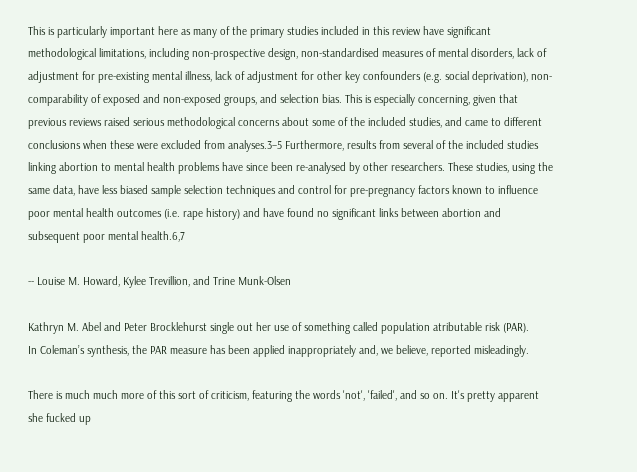This is particularly important here as many of the primary studies included in this review have significant methodological limitations, including non-prospective design, non-standardised measures of mental disorders, lack of adjustment for pre-existing mental illness, lack of adjustment for other key confounders (e.g. social deprivation), non-comparability of exposed and non-exposed groups, and selection bias. This is especially concerning, given that previous reviews raised serious methodological concerns about some of the included studies, and came to different conclusions when these were excluded from analyses.3–5 Furthermore, results from several of the included studies linking abortion to mental health problems have since been re-analysed by other researchers. These studies, using the same data, have less biased sample selection techniques and control for pre-pregnancy factors known to influence poor mental health outcomes (i.e. rape history) and have found no significant links between abortion and subsequent poor mental health.6,7

-- Louise M. Howard, Kylee Trevillion, and Trine Munk-Olsen

Kathryn M. Abel and Peter Brocklehurst single out her use of something called population atributable risk (PAR).
In Coleman’s synthesis, the PAR measure has been applied inappropriately and, we believe, reported misleadingly.

There is much much more of this sort of criticism, featuring the words 'not', 'failed', and so on. It's pretty apparent she fucked up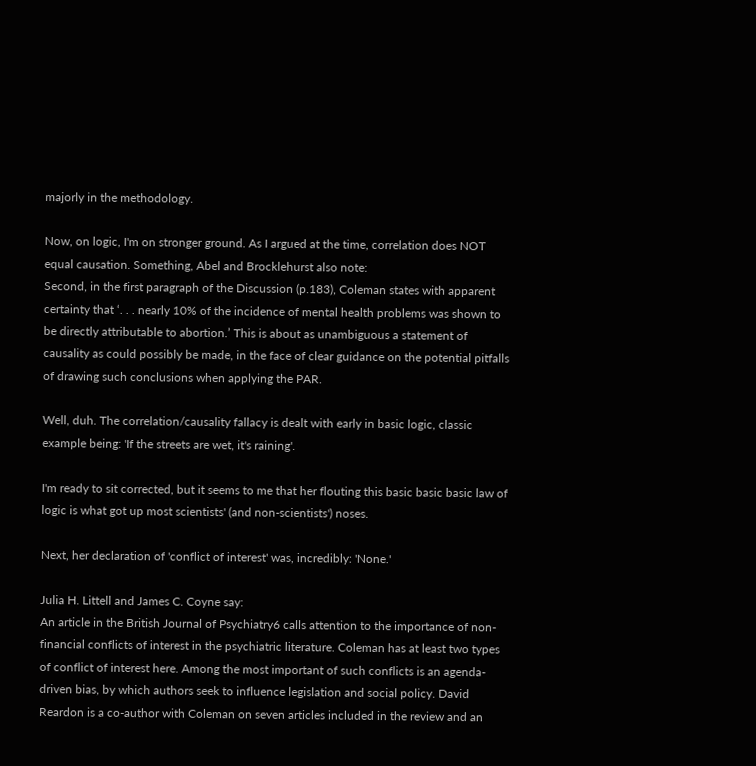majorly in the methodology.

Now, on logic, I'm on stronger ground. As I argued at the time, correlation does NOT equal causation. Something, Abel and Brocklehurst also note:
Second, in the first paragraph of the Discussion (p.183), Coleman states with apparent certainty that ‘. . . nearly 10% of the incidence of mental health problems was shown to be directly attributable to abortion.’ This is about as unambiguous a statement of causality as could possibly be made, in the face of clear guidance on the potential pitfalls of drawing such conclusions when applying the PAR.

Well, duh. The correlation/causality fallacy is dealt with early in basic logic, classic example being: 'If the streets are wet, it's raining'.

I'm ready to sit corrected, but it seems to me that her flouting this basic basic basic law of logic is what got up most scientists' (and non-scientists') noses.

Next, her declaration of 'conflict of interest' was, incredibly: 'None.'

Julia H. Littell and James C. Coyne say:
An article in the British Journal of Psychiatry6 calls attention to the importance of non-financial conflicts of interest in the psychiatric literature. Coleman has at least two types of conflict of interest here. Among the most important of such conflicts is an agenda-driven bias, by which authors seek to influence legislation and social policy. David Reardon is a co-author with Coleman on seven articles included in the review and an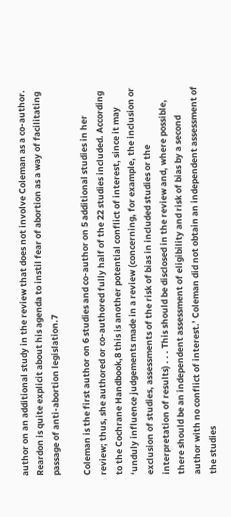author on an additional study in the review that does not involve Coleman as a co-author. Reardon is quite explicit about his agenda to instil fear of abortion as a way of facilitating passage of anti-abortion legislation.7

Coleman is the first author on 6 studies and co-author on 5 additional studies in her review; thus, she authored or co-authored fully half of the 22 studies included. According to the Cochrane Handbook,8 this is another potential conflict of interest, since it may ‘unduly influence judgements made in a review (concerning, for example, the inclusion or exclusion of studies, assessments of the risk of bias in included studies or the interpretation of results) . . . This should be disclosed in the review and, where possible, there should be an independent assessment of eligibility and risk of bias by a second author with no conflict of interest.’ Coleman did not obtain an independent assessment of the studies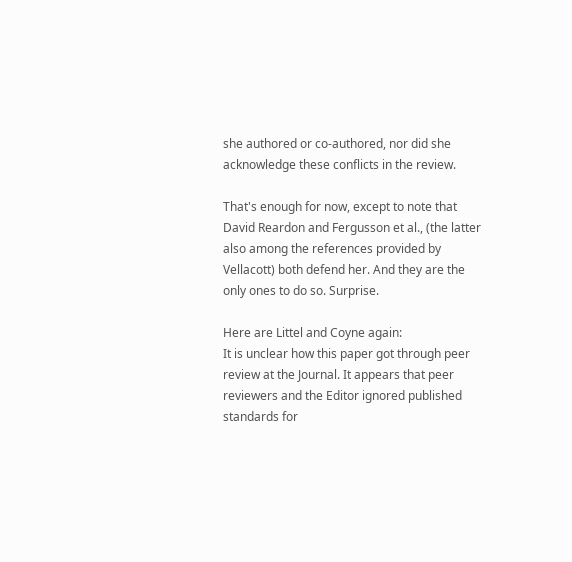she authored or co-authored, nor did she acknowledge these conflicts in the review.

That's enough for now, except to note that David Reardon and Fergusson et al., (the latter also among the references provided by Vellacott) both defend her. And they are the only ones to do so. Surprise.

Here are Littel and Coyne again:
It is unclear how this paper got through peer review at the Journal. It appears that peer reviewers and the Editor ignored published standards for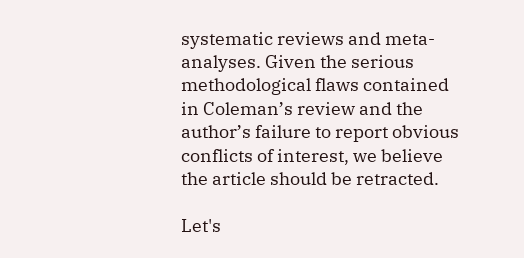systematic reviews and meta-analyses. Given the serious methodological flaws contained in Coleman’s review and the author’s failure to report obvious conflicts of interest, we believe the article should be retracted.

Let's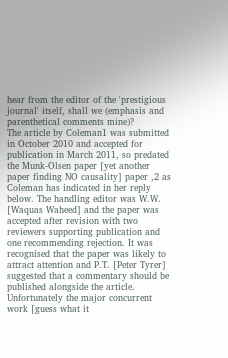hear from the editor of the 'prestigious journal' itself, shall we (emphasis and parenthetical comments mine)?
The article by Coleman1 was submitted in October 2010 and accepted for publication in March 2011, so predated the Munk-Olsen paper [yet another paper finding NO causality] paper ,2 as Coleman has indicated in her reply below. The handling editor was W.W. [Waquas Waheed] and the paper was accepted after revision with two reviewers supporting publication and one recommending rejection. It was recognised that the paper was likely to attract attention and P.T. [Peter Tyrer] suggested that a commentary should be published alongside the article. Unfortunately the major concurrent work [guess what it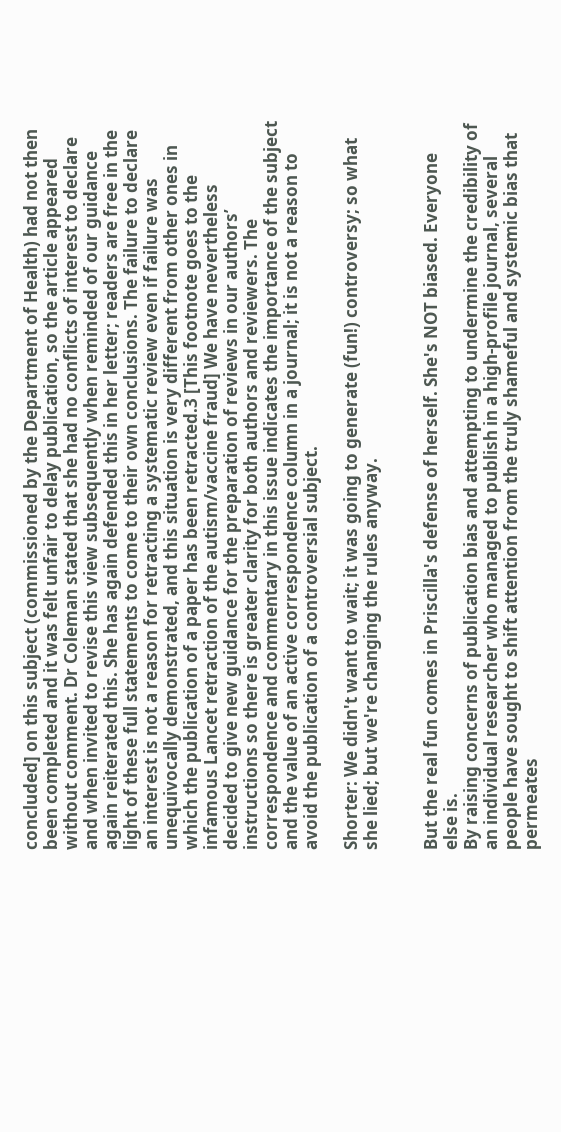concluded] on this subject (commissioned by the Department of Health) had not then been completed and it was felt unfair to delay publication, so the article appeared without comment. Dr Coleman stated that she had no conflicts of interest to declare and when invited to revise this view subsequently when reminded of our guidance again reiterated this. She has again defended this in her letter; readers are free in the light of these full statements to come to their own conclusions. The failure to declare an interest is not a reason for retracting a systematic review even if failure was unequivocally demonstrated, and this situation is very different from other ones in which the publication of a paper has been retracted.3 [This footnote goes to the infamous Lancet retraction of the autism/vaccine fraud] We have nevertheless decided to give new guidance for the preparation of reviews in our authors’ instructions so there is greater clarity for both authors and reviewers. The correspondence and commentary in this issue indicates the importance of the subject and the value of an active correspondence column in a journal; it is not a reason to avoid the publication of a controversial subject.

Shorter: We didn't want to wait; it was going to generate (fun!) controversy; so what she lied; but we're changing the rules anyway.


But the real fun comes in Priscilla's defense of herself. She's NOT biased. Everyone else is.
By raising concerns of publication bias and attempting to undermine the credibility of an individual researcher who managed to publish in a high-profile journal, several people have sought to shift attention from the truly shameful and systemic bias that permeates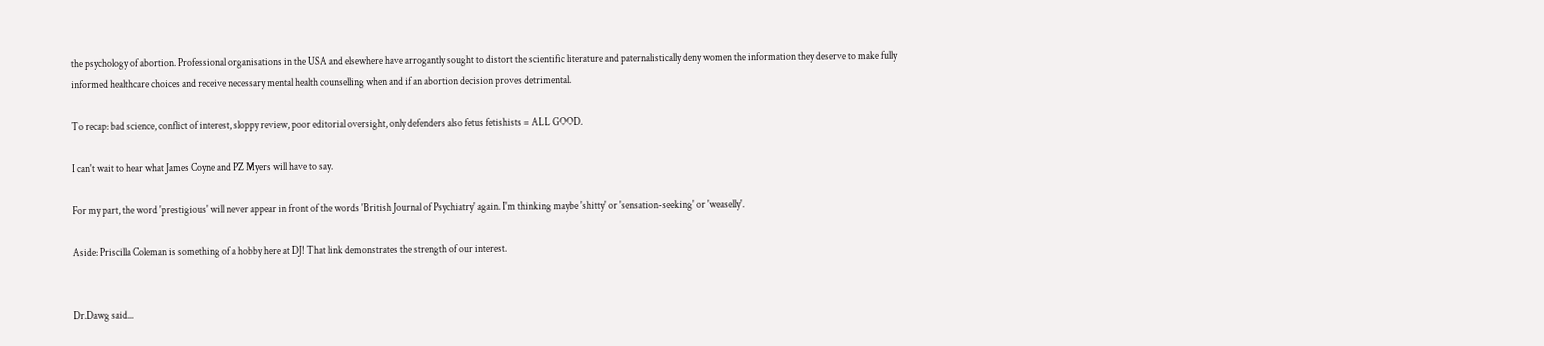the psychology of abortion. Professional organisations in the USA and elsewhere have arrogantly sought to distort the scientific literature and paternalistically deny women the information they deserve to make fully informed healthcare choices and receive necessary mental health counselling when and if an abortion decision proves detrimental.

To recap: bad science, conflict of interest, sloppy review, poor editorial oversight, only defenders also fetus fetishists = ALL GOOD.

I can't wait to hear what James Coyne and PZ Myers will have to say.

For my part, the word 'prestigious' will never appear in front of the words 'British Journal of Psychiatry' again. I'm thinking maybe 'shitty' or 'sensation-seeking' or 'weaselly'.

Aside: Priscilla Coleman is something of a hobby here at DJ! That link demonstrates the strength of our interest.


Dr.Dawg said...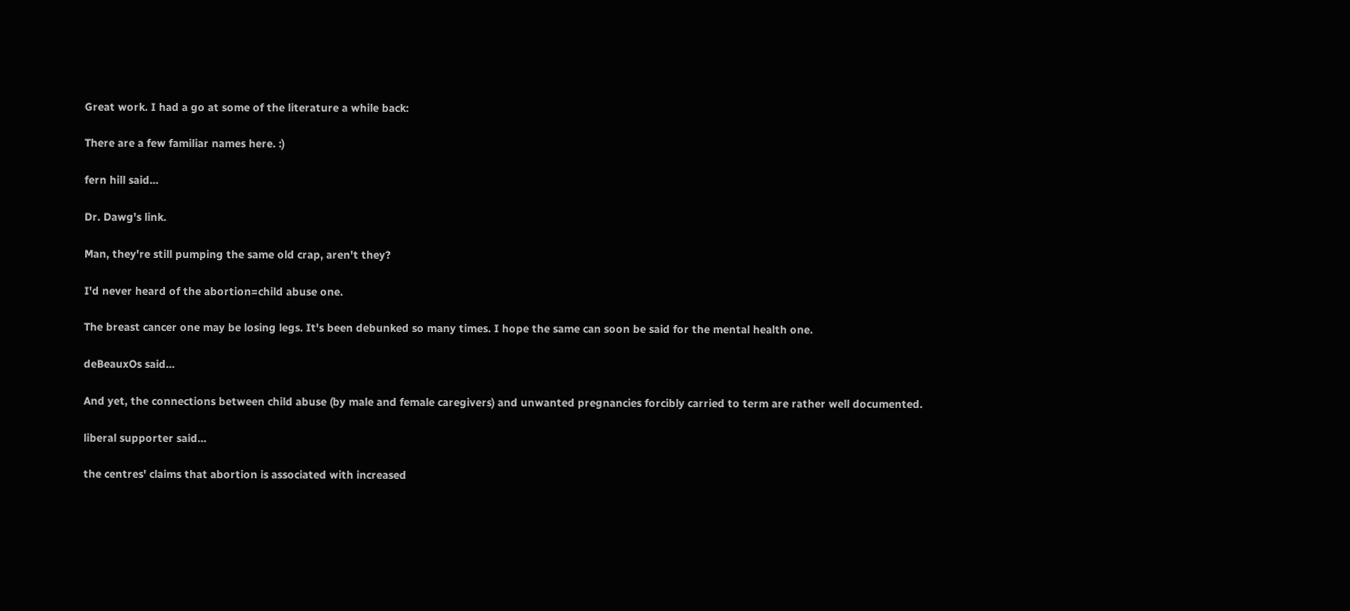Great work. I had a go at some of the literature a while back:

There are a few familiar names here. :)

fern hill said...

Dr. Dawg's link.

Man, they're still pumping the same old crap, aren't they?

I'd never heard of the abortion=child abuse one.

The breast cancer one may be losing legs. It's been debunked so many times. I hope the same can soon be said for the mental health one.

deBeauxOs said...

And yet, the connections between child abuse (by male and female caregivers) and unwanted pregnancies forcibly carried to term are rather well documented.

liberal supporter said...

the centres' claims that abortion is associated with increased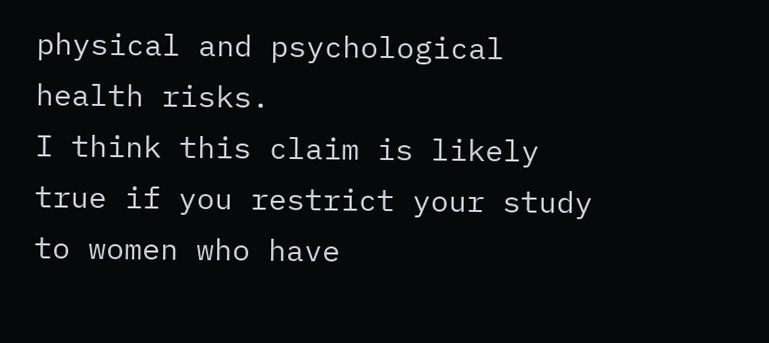physical and psychological health risks.
I think this claim is likely true if you restrict your study to women who have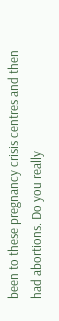been to these pregnancy crisis centres and then had abortions. Do you really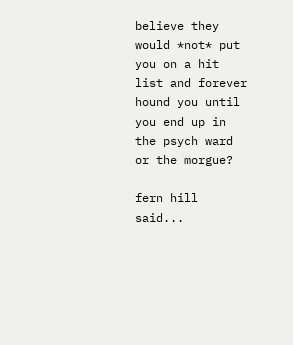believe they would *not* put you on a hit list and forever hound you until you end up in the psych ward or the morgue?

fern hill said...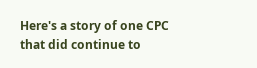Here's a story of one CPC that did continue to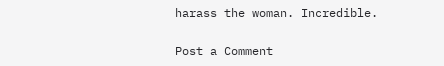harass the woman. Incredible.

Post a Comment